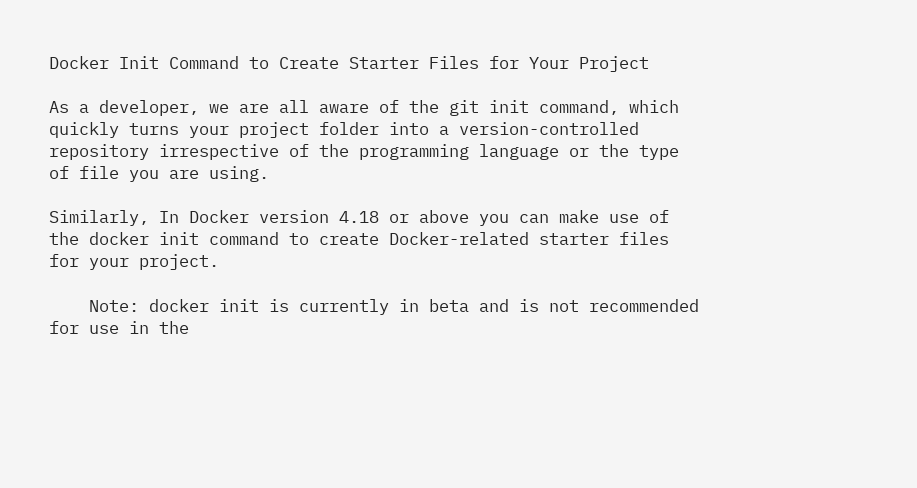Docker Init Command to Create Starter Files for Your Project

As a developer, we are all aware of the git init command, which quickly turns your project folder into a version-controlled repository irrespective of the programming language or the type of file you are using.

Similarly, In Docker version 4.18 or above you can make use of the docker init command to create Docker-related starter files for your project.

    Note: docker init is currently in beta and is not recommended for use in the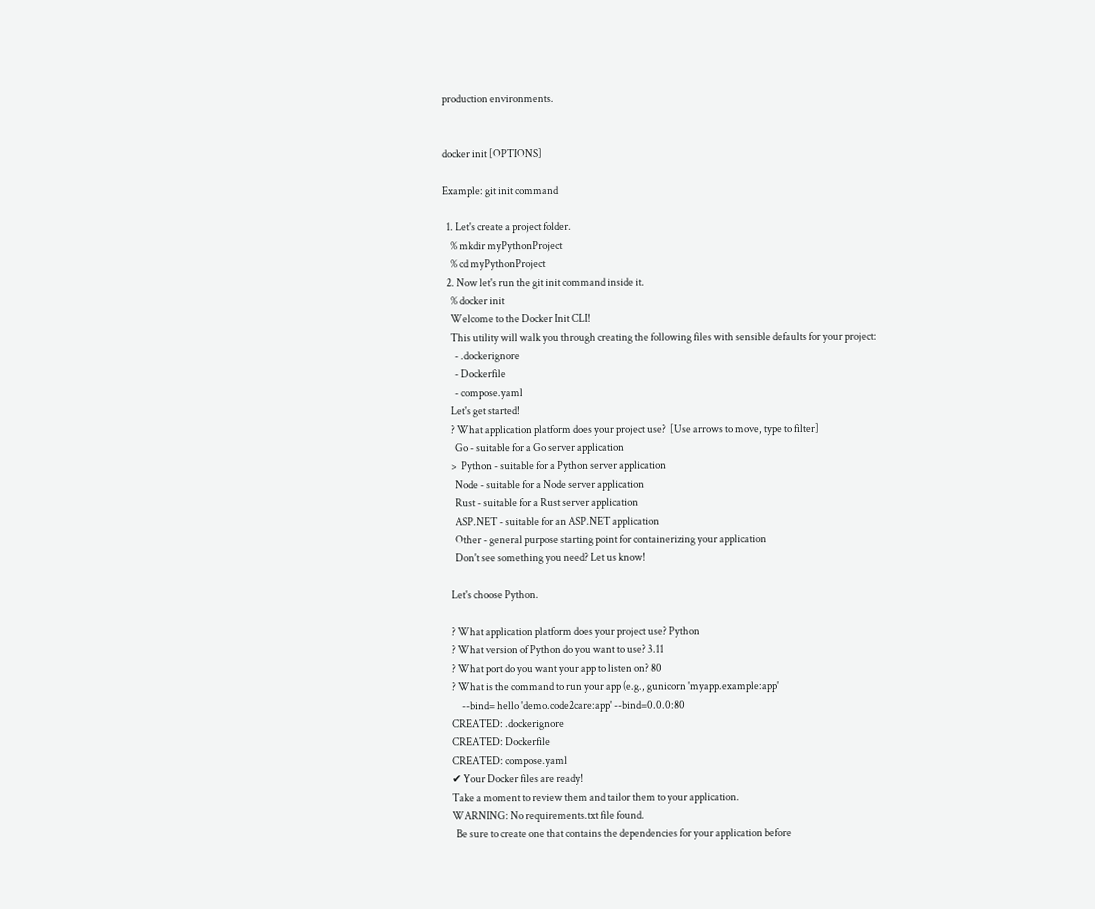production environments.


docker init [OPTIONS]

Example: git init command

  1. Let's create a project folder.
    % mkdir myPythonProject
    % cd myPythonProject
  2. Now let's run the git init command inside it.
    % docker init
    Welcome to the Docker Init CLI!
    This utility will walk you through creating the following files with sensible defaults for your project:
      - .dockerignore
      - Dockerfile
      - compose.yaml
    Let's get started!
    ? What application platform does your project use?  [Use arrows to move, type to filter]
      Go - suitable for a Go server application
    >  Python - suitable for a Python server application
      Node - suitable for a Node server application
      Rust - suitable for a Rust server application
      ASP.NET - suitable for an ASP.NET application
      Other - general purpose starting point for containerizing your application
      Don't see something you need? Let us know!

    Let's choose Python.

    ? What application platform does your project use? Python
    ? What version of Python do you want to use? 3.11
    ? What port do you want your app to listen on? 80
    ? What is the command to run your app (e.g., gunicorn 'myapp.example:app'
         --bind= hello 'demo.code2care:app' --bind=0.0.0:80
    CREATED: .dockerignore
    CREATED: Dockerfile
    CREATED: compose.yaml
    ✔ Your Docker files are ready!
    Take a moment to review them and tailor them to your application.
    WARNING: No requirements.txt file found.
      Be sure to create one that contains the dependencies for your application before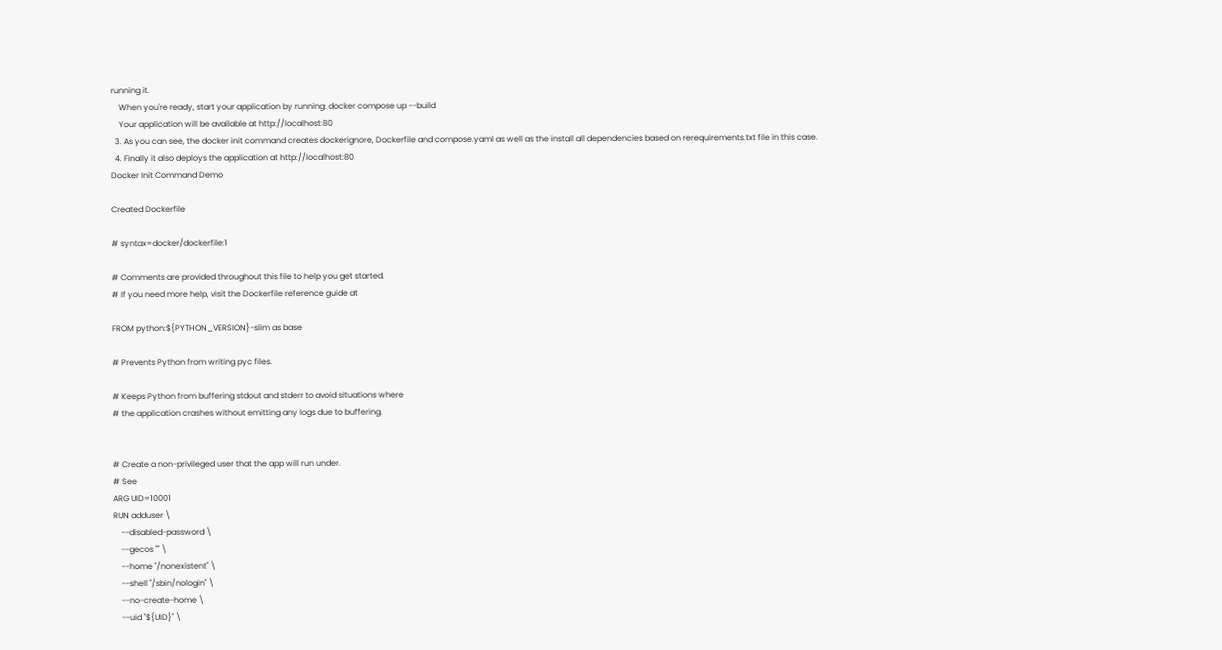running it.
    When you're ready, start your application by running: docker compose up --build
    Your application will be available at http://localhost:80
  3. As you can see, the docker init command creates dockerignore, Dockerfile and compose.yaml as well as the install all dependencies based on rerequirements.txt file in this case.
  4. Finally it also deploys the application at http://localhost:80
Docker Init Command Demo

Created Dockerfile

# syntax=docker/dockerfile:1

# Comments are provided throughout this file to help you get started.
# If you need more help, visit the Dockerfile reference guide at

FROM python:${PYTHON_VERSION}-slim as base

# Prevents Python from writing pyc files.

# Keeps Python from buffering stdout and stderr to avoid situations where
# the application crashes without emitting any logs due to buffering.


# Create a non-privileged user that the app will run under.
# See
ARG UID=10001
RUN adduser \
    --disabled-password \
    --gecos "" \
    --home "/nonexistent" \
    --shell "/sbin/nologin" \
    --no-create-home \
    --uid "${UID}" \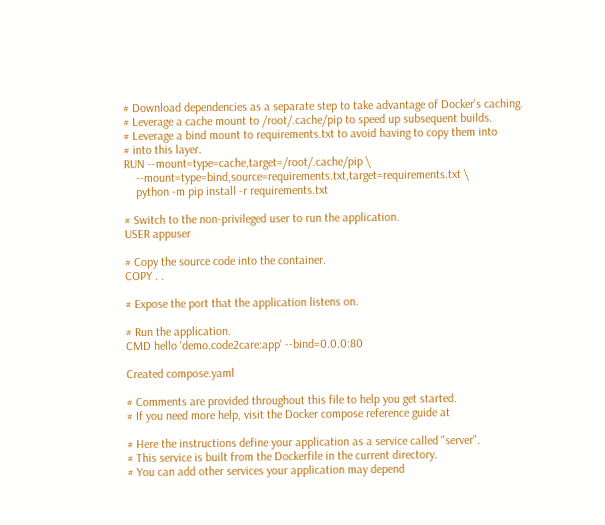# Download dependencies as a separate step to take advantage of Docker's caching.
# Leverage a cache mount to /root/.cache/pip to speed up subsequent builds.
# Leverage a bind mount to requirements.txt to avoid having to copy them into
# into this layer.
RUN --mount=type=cache,target=/root/.cache/pip \
    --mount=type=bind,source=requirements.txt,target=requirements.txt \
    python -m pip install -r requirements.txt

# Switch to the non-privileged user to run the application.
USER appuser

# Copy the source code into the container.
COPY . .

# Expose the port that the application listens on.

# Run the application.
CMD hello 'demo.code2care:app' --bind=0.0.0:80

Created compose.yaml

# Comments are provided throughout this file to help you get started.
# If you need more help, visit the Docker compose reference guide at

# Here the instructions define your application as a service called "server".
# This service is built from the Dockerfile in the current directory.
# You can add other services your application may depend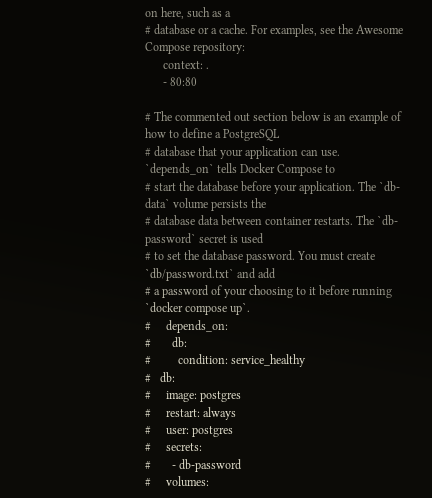on here, such as a
# database or a cache. For examples, see the Awesome Compose repository:
      context: .
      - 80:80

# The commented out section below is an example of how to define a PostgreSQL
# database that your application can use. `depends_on` tells Docker Compose to
# start the database before your application. The `db-data` volume persists the
# database data between container restarts. The `db-password` secret is used
# to set the database password. You must create `db/password.txt` and add
# a password of your choosing to it before running `docker compose up`.
#     depends_on:
#       db:
#         condition: service_healthy
#   db:
#     image: postgres
#     restart: always
#     user: postgres
#     secrets:
#       - db-password
#     volumes: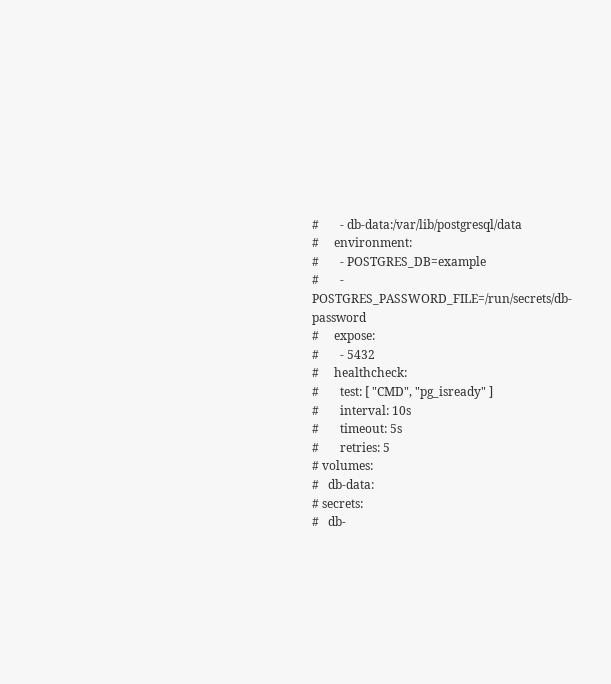#       - db-data:/var/lib/postgresql/data
#     environment:
#       - POSTGRES_DB=example
#       - POSTGRES_PASSWORD_FILE=/run/secrets/db-password
#     expose:
#       - 5432
#     healthcheck:
#       test: [ "CMD", "pg_isready" ]
#       interval: 10s
#       timeout: 5s
#       retries: 5
# volumes:
#   db-data:
# secrets:
#   db-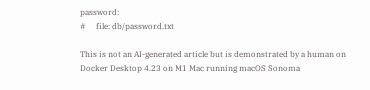password:
#     file: db/password.txt

This is not an AI-generated article but is demonstrated by a human on Docker Desktop 4.23 on M1 Mac running macOS Sonoma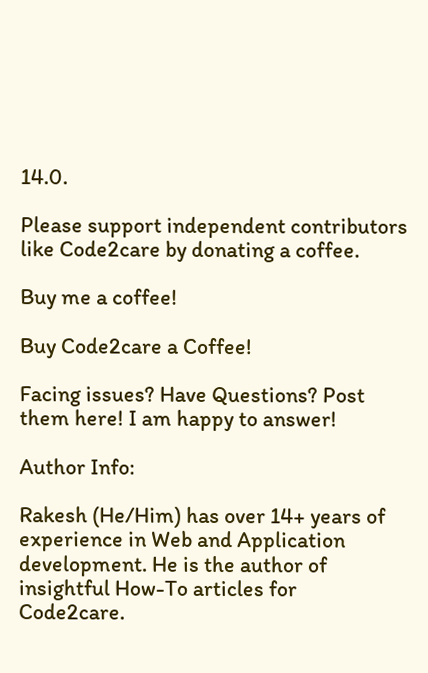14.0.

Please support independent contributors like Code2care by donating a coffee.

Buy me a coffee!

Buy Code2care a Coffee!

Facing issues? Have Questions? Post them here! I am happy to answer!

Author Info:

Rakesh (He/Him) has over 14+ years of experience in Web and Application development. He is the author of insightful How-To articles for Code2care.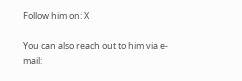Follow him on: X

You can also reach out to him via e-mail: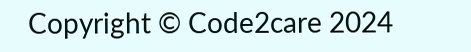Copyright © Code2care 2024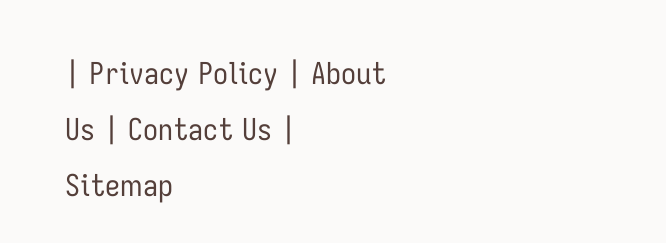| Privacy Policy | About Us | Contact Us | Sitemap